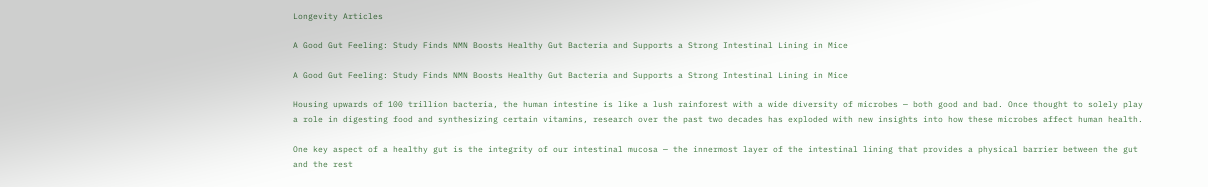Longevity Articles

A Good Gut Feeling: Study Finds NMN Boosts Healthy Gut Bacteria and Supports a Strong Intestinal Lining in Mice

A Good Gut Feeling: Study Finds NMN Boosts Healthy Gut Bacteria and Supports a Strong Intestinal Lining in Mice

Housing upwards of 100 trillion bacteria, the human intestine is like a lush rainforest with a wide diversity of microbes — both good and bad. Once thought to solely play a role in digesting food and synthesizing certain vitamins, research over the past two decades has exploded with new insights into how these microbes affect human health.

One key aspect of a healthy gut is the integrity of our intestinal mucosa — the innermost layer of the intestinal lining that provides a physical barrier between the gut and the rest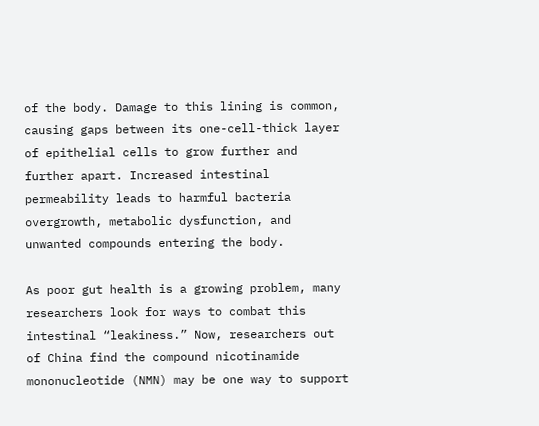of the body. Damage to this lining is common, causing gaps between its one-cell-thick layer of epithelial cells to grow further and further apart. Increased intestinal permeability leads to harmful bacteria overgrowth, metabolic dysfunction, and unwanted compounds entering the body.

As poor gut health is a growing problem, many researchers look for ways to combat this intestinal “leakiness.” Now, researchers out of China find the compound nicotinamide mononucleotide (NMN) may be one way to support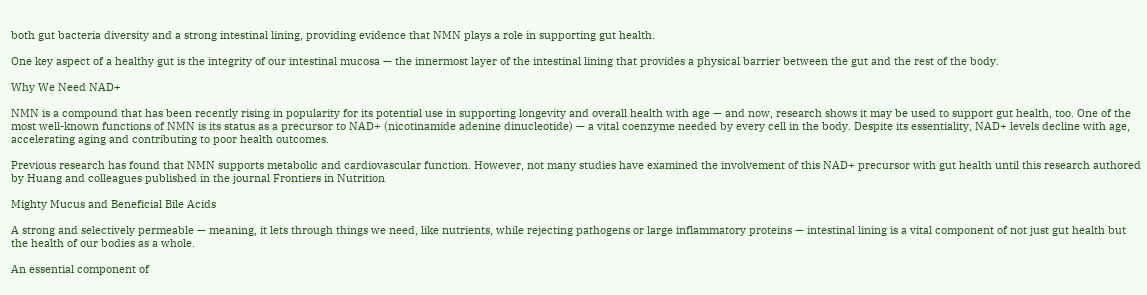both gut bacteria diversity and a strong intestinal lining, providing evidence that NMN plays a role in supporting gut health.

One key aspect of a healthy gut is the integrity of our intestinal mucosa — the innermost layer of the intestinal lining that provides a physical barrier between the gut and the rest of the body.

Why We Need NAD+

NMN is a compound that has been recently rising in popularity for its potential use in supporting longevity and overall health with age — and now, research shows it may be used to support gut health, too. One of the most well-known functions of NMN is its status as a precursor to NAD+ (nicotinamide adenine dinucleotide) — a vital coenzyme needed by every cell in the body. Despite its essentiality, NAD+ levels decline with age, accelerating aging and contributing to poor health outcomes.

Previous research has found that NMN supports metabolic and cardiovascular function. However, not many studies have examined the involvement of this NAD+ precursor with gut health until this research authored by Huang and colleagues published in the journal Frontiers in Nutrition

Mighty Mucus and Beneficial Bile Acids

A strong and selectively permeable — meaning, it lets through things we need, like nutrients, while rejecting pathogens or large inflammatory proteins — intestinal lining is a vital component of not just gut health but the health of our bodies as a whole.

An essential component of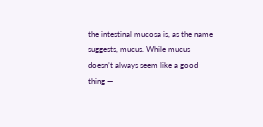the intestinal mucosa is, as the name suggests, mucus. While mucus doesn’t always seem like a good thing —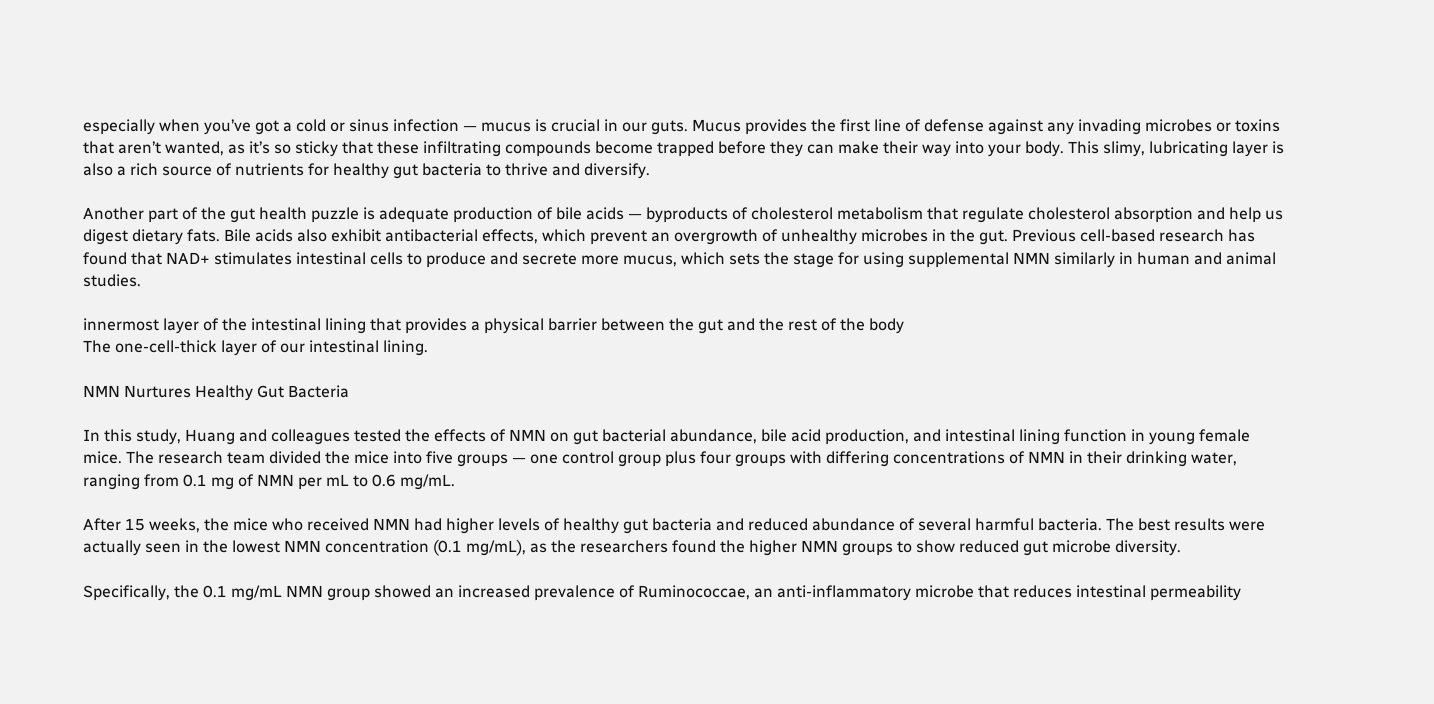especially when you’ve got a cold or sinus infection — mucus is crucial in our guts. Mucus provides the first line of defense against any invading microbes or toxins that aren’t wanted, as it’s so sticky that these infiltrating compounds become trapped before they can make their way into your body. This slimy, lubricating layer is also a rich source of nutrients for healthy gut bacteria to thrive and diversify.

Another part of the gut health puzzle is adequate production of bile acids — byproducts of cholesterol metabolism that regulate cholesterol absorption and help us digest dietary fats. Bile acids also exhibit antibacterial effects, which prevent an overgrowth of unhealthy microbes in the gut. Previous cell-based research has found that NAD+ stimulates intestinal cells to produce and secrete more mucus, which sets the stage for using supplemental NMN similarly in human and animal studies.

innermost layer of the intestinal lining that provides a physical barrier between the gut and the rest of the body
The one-cell-thick layer of our intestinal lining.

NMN Nurtures Healthy Gut Bacteria

In this study, Huang and colleagues tested the effects of NMN on gut bacterial abundance, bile acid production, and intestinal lining function in young female mice. The research team divided the mice into five groups — one control group plus four groups with differing concentrations of NMN in their drinking water, ranging from 0.1 mg of NMN per mL to 0.6 mg/mL.

After 15 weeks, the mice who received NMN had higher levels of healthy gut bacteria and reduced abundance of several harmful bacteria. The best results were actually seen in the lowest NMN concentration (0.1 mg/mL), as the researchers found the higher NMN groups to show reduced gut microbe diversity.

Specifically, the 0.1 mg/mL NMN group showed an increased prevalence of Ruminococcae, an anti-inflammatory microbe that reduces intestinal permeability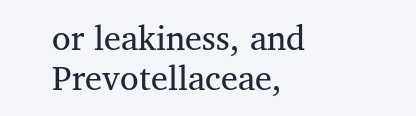or leakiness, and Prevotellaceae,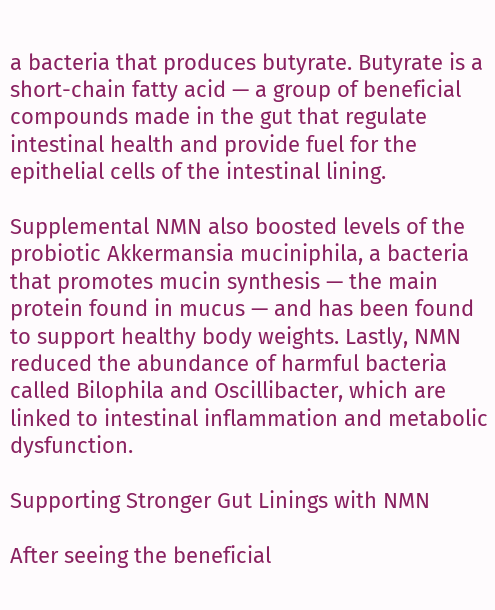a bacteria that produces butyrate. Butyrate is a short-chain fatty acid — a group of beneficial compounds made in the gut that regulate intestinal health and provide fuel for the epithelial cells of the intestinal lining.

Supplemental NMN also boosted levels of the probiotic Akkermansia muciniphila, a bacteria that promotes mucin synthesis — the main protein found in mucus — and has been found to support healthy body weights. Lastly, NMN reduced the abundance of harmful bacteria called Bilophila and Oscillibacter, which are linked to intestinal inflammation and metabolic dysfunction.

Supporting Stronger Gut Linings with NMN

After seeing the beneficial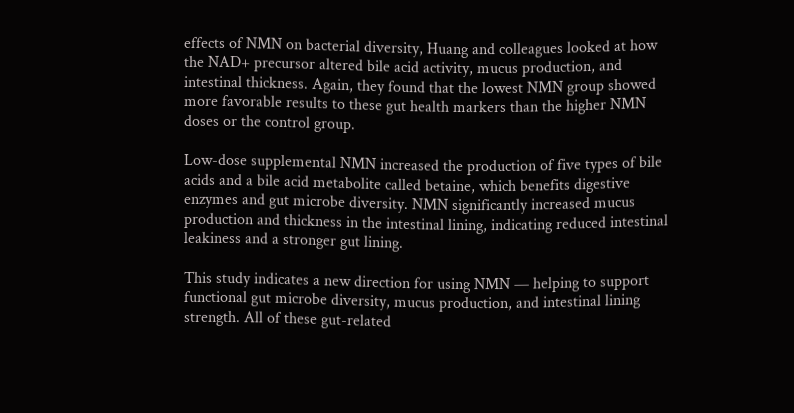effects of NMN on bacterial diversity, Huang and colleagues looked at how the NAD+ precursor altered bile acid activity, mucus production, and intestinal thickness. Again, they found that the lowest NMN group showed more favorable results to these gut health markers than the higher NMN doses or the control group.

Low-dose supplemental NMN increased the production of five types of bile acids and a bile acid metabolite called betaine, which benefits digestive enzymes and gut microbe diversity. NMN significantly increased mucus production and thickness in the intestinal lining, indicating reduced intestinal leakiness and a stronger gut lining.

This study indicates a new direction for using NMN — helping to support functional gut microbe diversity, mucus production, and intestinal lining strength. All of these gut-related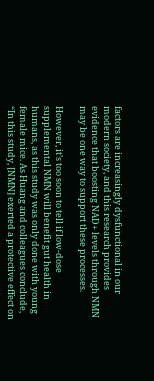factors are increasingly dysfunctional in our modern society, and this research provides evidence that boosting NAD+ levels through NMN may be one way to support these processes.

However, it’s too soon to tell if low-dose supplemental NMN will benefit gut health in humans, as this study was only done with young female mice. As Huang and colleagues conclude, “In this study, [NMN] exerted a protective effect on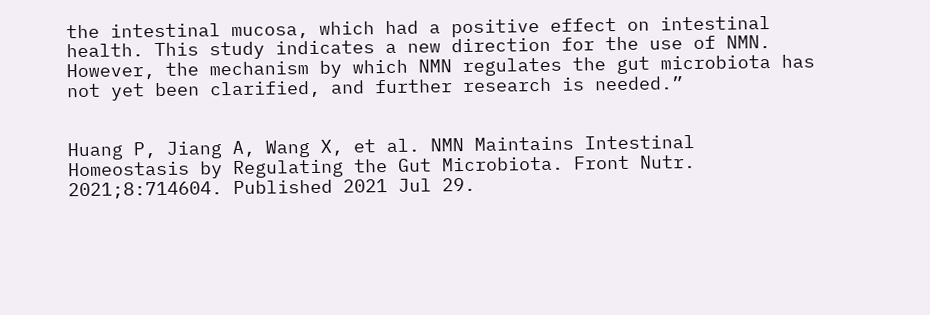the intestinal mucosa, which had a positive effect on intestinal health. This study indicates a new direction for the use of NMN. However, the mechanism by which NMN regulates the gut microbiota has not yet been clarified, and further research is needed.”


Huang P, Jiang A, Wang X, et al. NMN Maintains Intestinal Homeostasis by Regulating the Gut Microbiota. Front Nutr. 2021;8:714604. Published 2021 Jul 29.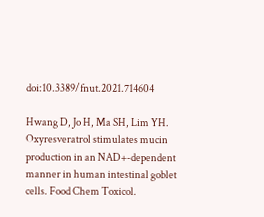doi:10.3389/fnut.2021.714604

Hwang D, Jo H, Ma SH, Lim YH. Oxyresveratrol stimulates mucin production in an NAD+-dependent manner in human intestinal goblet cells. Food Chem Toxicol.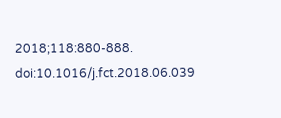2018;118:880-888. doi:10.1016/j.fct.2018.06.039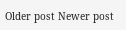Older post Newer post